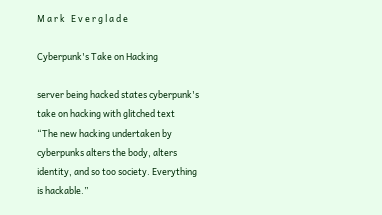M a r k   E v e r g l a d e

Cyberpunk's Take on Hacking

server being hacked states cyberpunk's take on hacking with glitched text
“The new hacking undertaken by cyberpunks alters the body, alters identity, and so too society. Everything is hackable.”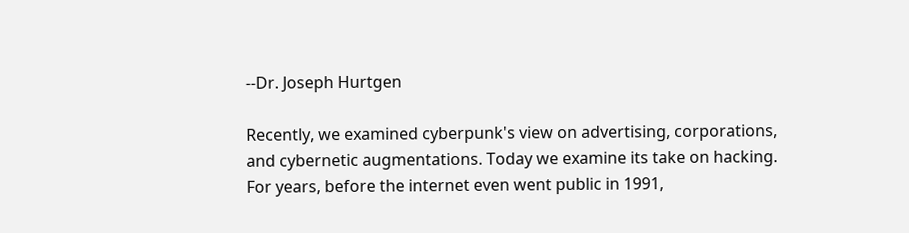--Dr. Joseph Hurtgen

Recently, we examined cyberpunk's view on advertising, corporations, and cybernetic augmentations. Today we examine its take on hacking. For years, before the internet even went public in 1991,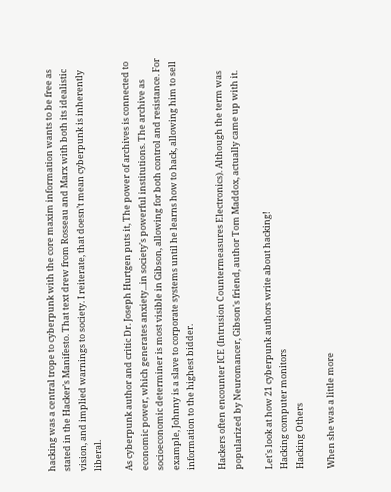hacking was a central trope to cyberpunk with the core maxim information wants to be free as stated in the Hacker’s Manifesto. That text drew from Rosseau and Marx with both its idealistic vision, and implied warnings to society. I reiterate, that doesn’t mean cyberpunk is inherently liberal.

As cyberpunk author and critic Dr. Joseph Hurtgen puts it, The power of archives is connected to economic power, which generates anxiety...in society's powerful institutions. The archive as socioeconomic determiner is most visible in Gibson, allowing for both control and resistance. For example, Johnny is a slave to corporate systems until he learns how to hack, allowing him to sell information to the highest bidder.

Hackers often encounter ICE (Intrusion Countermeasures Electronics). Although the term was popularized by Neuromancer, Gibson's friend, author Tom Maddox, actually came up with it.

Let's look at how 21 cyberpunk authors write about hacking!
Hacking computer monitors
Hacking Others

When she was a little more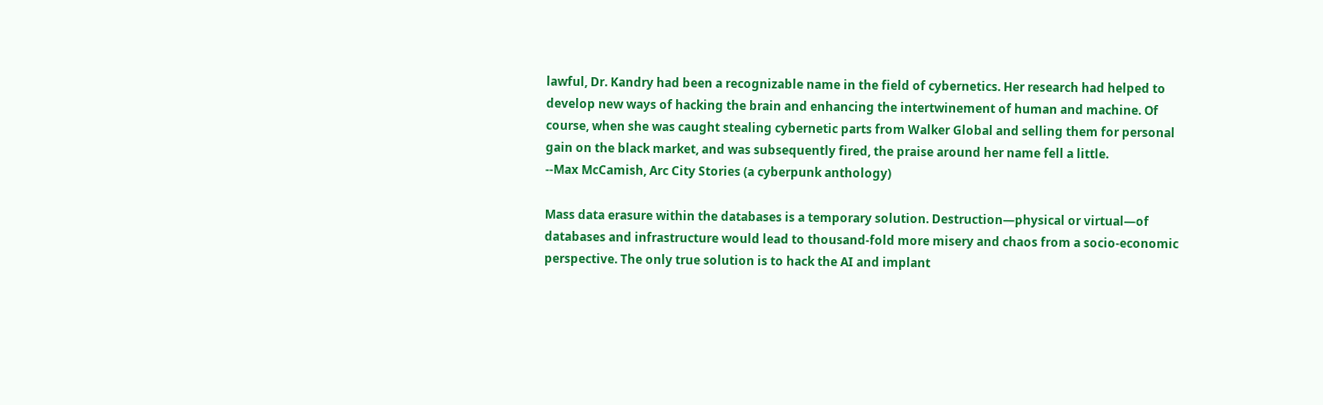lawful, Dr. Kandry had been a recognizable name in the field of cybernetics. Her research had helped to develop new ways of hacking the brain and enhancing the intertwinement of human and machine. Of course, when she was caught stealing cybernetic parts from Walker Global and selling them for personal gain on the black market, and was subsequently fired, the praise around her name fell a little.
--Max McCamish, Arc City Stories (a cyberpunk anthology)

Mass data erasure within the databases is a temporary solution. Destruction—physical or virtual—of databases and infrastructure would lead to thousand-fold more misery and chaos from a socio-economic perspective. The only true solution is to hack the AI and implant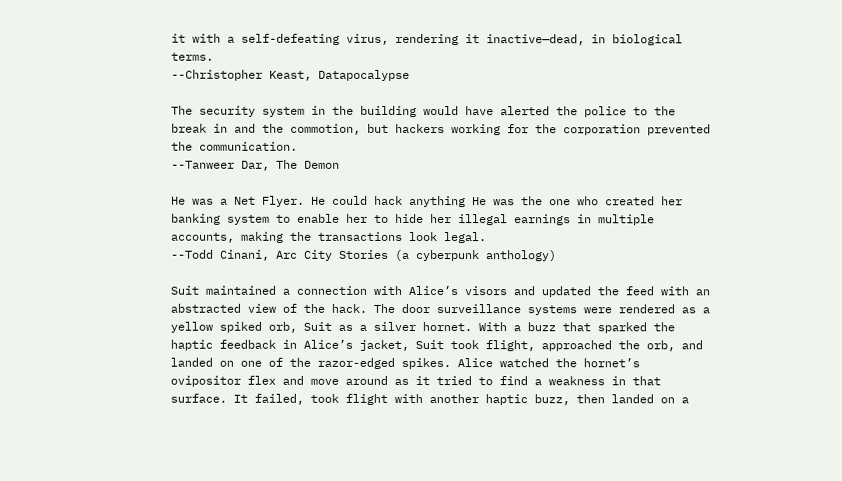it with a self-defeating virus, rendering it inactive—dead, in biological terms.
--Christopher Keast, Datapocalypse

The security system in the building would have alerted the police to the break in and the commotion, but hackers working for the corporation prevented the communication.
--Tanweer Dar, The Demon

He was a Net Flyer. He could hack anything He was the one who created her banking system to enable her to hide her illegal earnings in multiple accounts, making the transactions look legal.
--Todd Cinani, Arc City Stories (a cyberpunk anthology)

Suit maintained a connection with Alice’s visors and updated the feed with an abstracted view of the hack. The door surveillance systems were rendered as a yellow spiked orb, Suit as a silver hornet. With a buzz that sparked the haptic feedback in Alice’s jacket, Suit took flight, approached the orb, and landed on one of the razor-edged spikes. Alice watched the hornet’s ovipositor flex and move around as it tried to find a weakness in that surface. It failed, took flight with another haptic buzz, then landed on a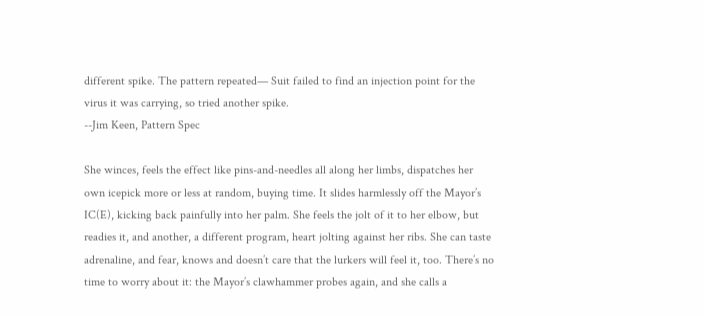different spike. The pattern repeated— Suit failed to find an injection point for the virus it was carrying, so tried another spike.
--Jim Keen, Pattern Spec

She winces, feels the effect like pins-and-needles all along her limbs, dispatches her own icepick more or less at random, buying time. It slides harmlessly off the Mayor’s IC(E), kicking back painfully into her palm. She feels the jolt of it to her elbow, but readies it, and another, a different program, heart jolting against her ribs. She can taste adrenaline, and fear, knows and doesn’t care that the lurkers will feel it, too. There’s no time to worry about it: the Mayor’s clawhammer probes again, and she calls a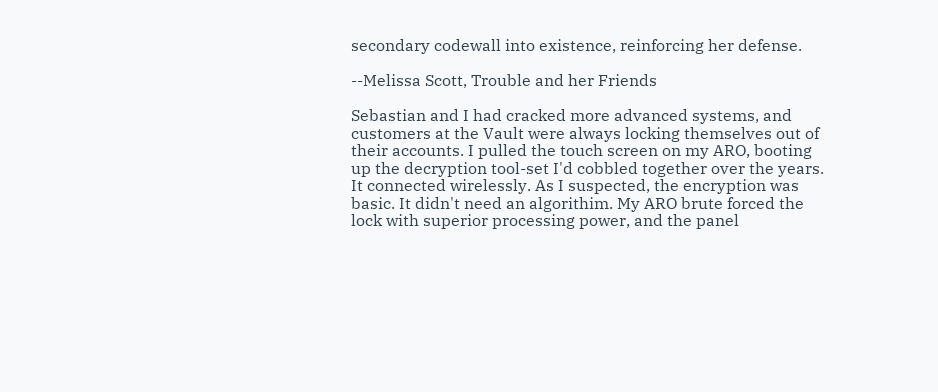secondary codewall into existence, reinforcing her defense.

--Melissa Scott, Trouble and her Friends

Sebastian and I had cracked more advanced systems, and customers at the Vault were always locking themselves out of their accounts. I pulled the touch screen on my ARO, booting up the decryption tool-set I'd cobbled together over the years. It connected wirelessly. As I suspected, the encryption was basic. It didn't need an algorithim. My ARO brute forced the lock with superior processing power, and the panel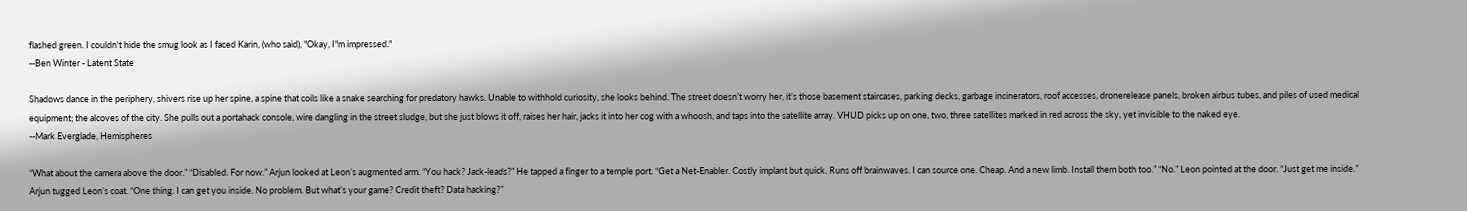flashed green. I couldn't hide the smug look as I faced Karin, (who said), "Okay, I"m impressed."
--Ben Winter - Latent State

Shadows dance in the periphery, shivers rise up her spine, a spine that coils like a snake searching for predatory hawks. Unable to withhold curiosity, she looks behind. The street doesn’t worry her, it’s those basement staircases, parking decks, garbage incinerators, roof accesses, dronerelease panels, broken airbus tubes, and piles of used medical equipment; the alcoves of the city. She pulls out a portahack console, wire dangling in the street sludge, but she just blows it off, raises her hair, jacks it into her cog with a whoosh, and taps into the satellite array. VHUD picks up on one, two, three satellites marked in red across the sky, yet invisible to the naked eye.
--Mark Everglade, Hemispheres

“What about the camera above the door.” “Disabled. For now.” Arjun looked at Leon’s augmented arm. “You hack? Jack-leads?” He tapped a finger to a temple port. “Get a Net-Enabler. Costly implant but quick. Runs off brainwaves. I can source one. Cheap. And a new limb. Install them both too.” “No.” Leon pointed at the door. “Just get me inside.” Arjun tugged Leon’s coat. “One thing. I can get you inside. No problem. But what’s your game? Credit theft? Data hacking?”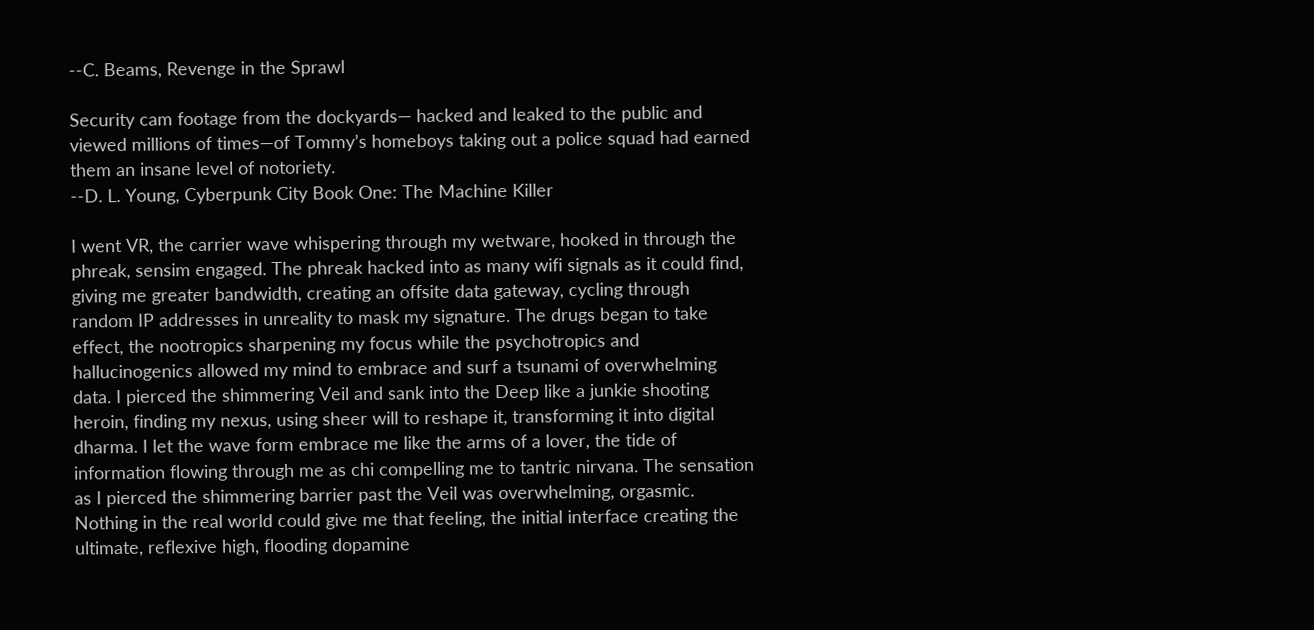--C. Beams, Revenge in the Sprawl

Security cam footage from the dockyards— hacked and leaked to the public and viewed millions of times—of Tommy’s homeboys taking out a police squad had earned them an insane level of notoriety.
--D. L. Young, Cyberpunk City Book One: The Machine Killer

I went VR, the carrier wave whispering through my wetware, hooked in through the phreak, sensim engaged. The phreak hacked into as many wifi signals as it could find, giving me greater bandwidth, creating an offsite data gateway, cycling through random IP addresses in unreality to mask my signature. The drugs began to take effect, the nootropics sharpening my focus while the psychotropics and hallucinogenics allowed my mind to embrace and surf a tsunami of overwhelming data. I pierced the shimmering Veil and sank into the Deep like a junkie shooting heroin, finding my nexus, using sheer will to reshape it, transforming it into digital dharma. I let the wave form embrace me like the arms of a lover, the tide of information flowing through me as chi compelling me to tantric nirvana. The sensation as I pierced the shimmering barrier past the Veil was overwhelming, orgasmic. Nothing in the real world could give me that feeling, the initial interface creating the ultimate, reflexive high, flooding dopamine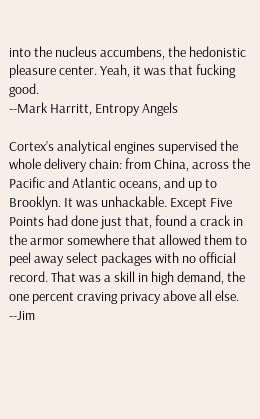into the nucleus accumbens, the hedonistic pleasure center. Yeah, it was that fucking good.
--Mark Harritt, Entropy Angels

Cortex’s analytical engines supervised the whole delivery chain: from China, across the Pacific and Atlantic oceans, and up to Brooklyn. It was unhackable. Except Five Points had done just that, found a crack in the armor somewhere that allowed them to peel away select packages with no official record. That was a skill in high demand, the one percent craving privacy above all else.
--Jim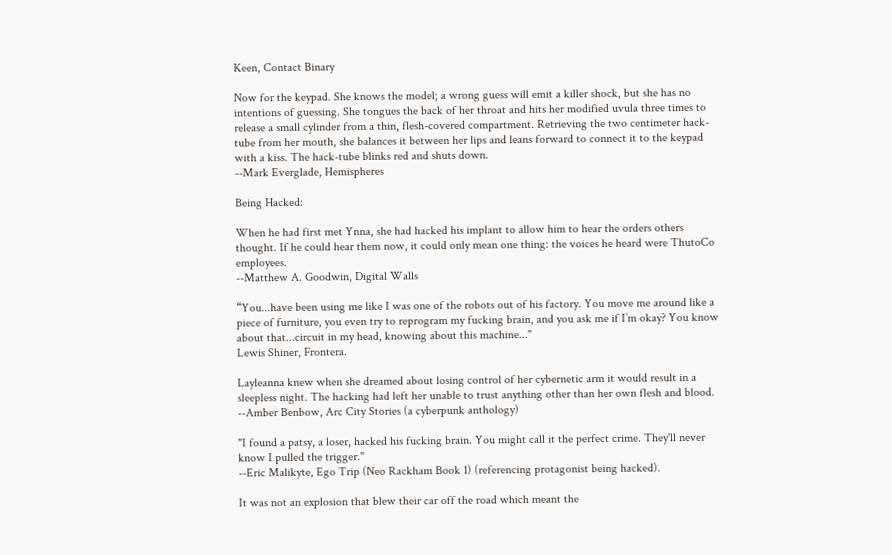Keen, Contact Binary

Now for the keypad. She knows the model; a wrong guess will emit a killer shock, but she has no intentions of guessing. She tongues the back of her throat and hits her modified uvula three times to release a small cylinder from a thin, flesh-covered compartment. Retrieving the two centimeter hack-tube from her mouth, she balances it between her lips and leans forward to connect it to the keypad with a kiss. The hack-tube blinks red and shuts down.
--Mark Everglade, Hemispheres

Being Hacked:

When he had first met Ynna, she had hacked his implant to allow him to hear the orders others thought. If he could hear them now, it could only mean one thing: the voices he heard were ThutoCo employees.
--Matthew A. Goodwin, Digital Walls

“You...have been using me like I was one of the robots out of his factory. You move me around like a piece of furniture, you even try to reprogram my fucking brain, and you ask me if I’m okay? You know about that...circuit in my head, knowing about this machine..."
Lewis Shiner, Frontera.

Layleanna knew when she dreamed about losing control of her cybernetic arm it would result in a sleepless night. The hacking had left her unable to trust anything other than her own flesh and blood.
--Amber Benbow, Arc City Stories (a cyberpunk anthology)

"I found a patsy, a loser, hacked his fucking brain. You might call it the perfect crime. They'll never know I pulled the trigger."
--Eric Malikyte, Ego Trip (Neo Rackham Book 1) (referencing protagonist being hacked).

It was not an explosion that blew their car off the road which meant the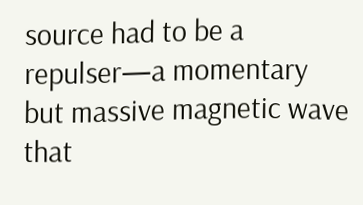source had to be a repulser—a momentary but massive magnetic wave that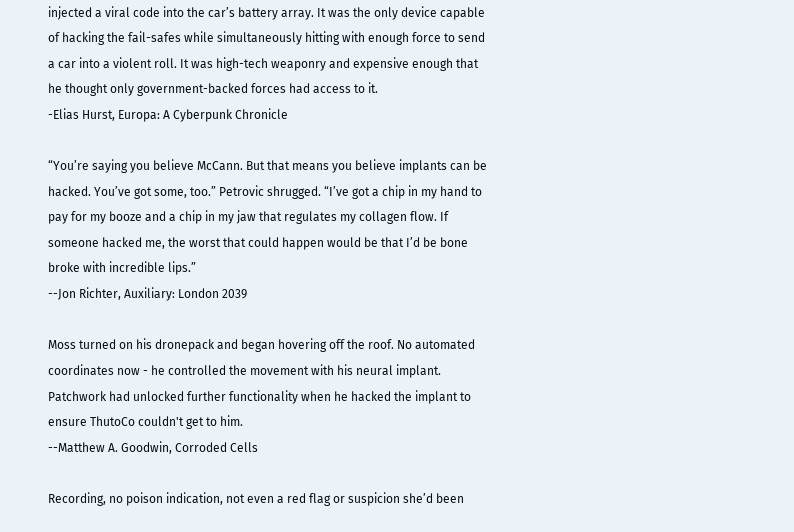injected a viral code into the car’s battery array. It was the only device capable of hacking the fail-safes while simultaneously hitting with enough force to send a car into a violent roll. It was high-tech weaponry and expensive enough that he thought only government-backed forces had access to it.
-Elias Hurst, Europa: A Cyberpunk Chronicle

“You’re saying you believe McCann. But that means you believe implants can be hacked. You’ve got some, too.” Petrovic shrugged. “I’ve got a chip in my hand to pay for my booze and a chip in my jaw that regulates my collagen flow. If someone hacked me, the worst that could happen would be that I’d be bone broke with incredible lips.”
--Jon Richter, Auxiliary: London 2039

Moss turned on his dronepack and began hovering off the roof. No automated coordinates now - he controlled the movement with his neural implant. Patchwork had unlocked further functionality when he hacked the implant to ensure ThutoCo couldn't get to him.
--Matthew A. Goodwin, Corroded Cells

Recording, no poison indication, not even a red flag or suspicion she’d been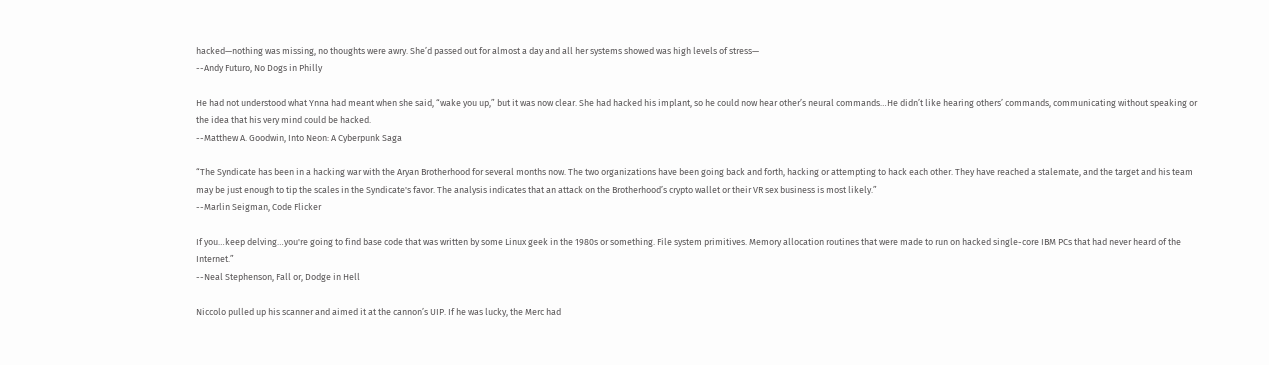hacked—nothing was missing, no thoughts were awry. She’d passed out for almost a day and all her systems showed was high levels of stress—
--Andy Futuro, No Dogs in Philly

He had not understood what Ynna had meant when she said, “wake you up,” but it was now clear. She had hacked his implant, so he could now hear other’s neural commands…He didn’t like hearing others’ commands, communicating without speaking or the idea that his very mind could be hacked.
--Matthew A. Goodwin, Into Neon: A Cyberpunk Saga

“The Syndicate has been in a hacking war with the Aryan Brotherhood for several months now. The two organizations have been going back and forth, hacking or attempting to hack each other. They have reached a stalemate, and the target and his team may be just enough to tip the scales in the Syndicate's favor. The analysis indicates that an attack on the Brotherhood’s crypto wallet or their VR sex business is most likely.”
--Marlin Seigman, Code Flicker

If you…keep delving…you're going to find base code that was written by some Linux geek in the 1980s or something. File system primitives. Memory allocation routines that were made to run on hacked single-core IBM PCs that had never heard of the Internet.”
--Neal Stephenson, Fall or, Dodge in Hell

Niccolo pulled up his scanner and aimed it at the cannon’s UIP. If he was lucky, the Merc had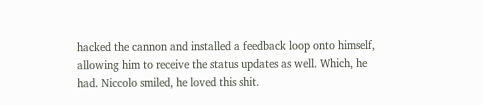hacked the cannon and installed a feedback loop onto himself, allowing him to receive the status updates as well. Which, he had. Niccolo smiled, he loved this shit.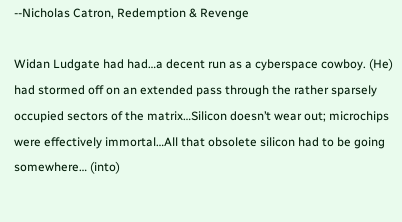--Nicholas Catron, Redemption & Revenge

Widan Ludgate had had…a decent run as a cyberspace cowboy. (He) had stormed off on an extended pass through the rather sparsely occupied sectors of the matrix…Silicon doesn’t wear out; microchips were effectively immortal…All that obsolete silicon had to be going somewhere… (into)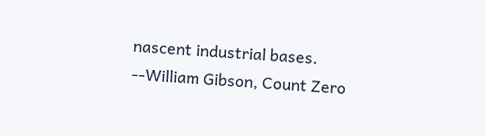nascent industrial bases.
--William Gibson, Count Zero